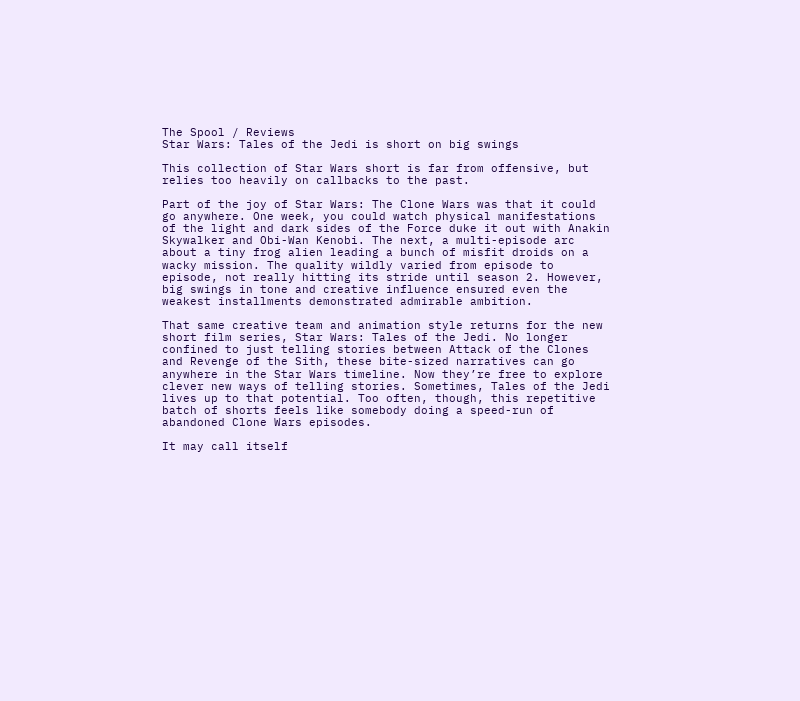The Spool / Reviews
Star Wars: Tales of the Jedi is short on big swings

This collection of Star Wars short is far from offensive, but relies too heavily on callbacks to the past.

Part of the joy of Star Wars: The Clone Wars was that it could go anywhere. One week, you could watch physical manifestations of the light and dark sides of the Force duke it out with Anakin Skywalker and Obi-Wan Kenobi. The next, a multi-episode arc about a tiny frog alien leading a bunch of misfit droids on a wacky mission. The quality wildly varied from episode to episode, not really hitting its stride until season 2. However, big swings in tone and creative influence ensured even the weakest installments demonstrated admirable ambition.

That same creative team and animation style returns for the new short film series, Star Wars: Tales of the Jedi. No longer confined to just telling stories between Attack of the Clones and Revenge of the Sith, these bite-sized narratives can go anywhere in the Star Wars timeline. Now they’re free to explore clever new ways of telling stories. Sometimes, Tales of the Jedi lives up to that potential. Too often, though, this repetitive batch of shorts feels like somebody doing a speed-run of abandoned Clone Wars episodes.

It may call itself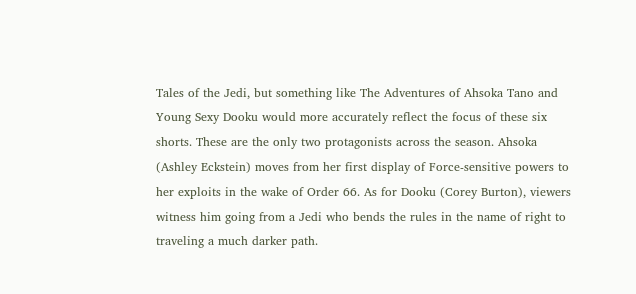Tales of the Jedi, but something like The Adventures of Ahsoka Tano and Young Sexy Dooku would more accurately reflect the focus of these six shorts. These are the only two protagonists across the season. Ahsoka (Ashley Eckstein) moves from her first display of Force-sensitive powers to her exploits in the wake of Order 66. As for Dooku (Corey Burton), viewers witness him going from a Jedi who bends the rules in the name of right to traveling a much darker path.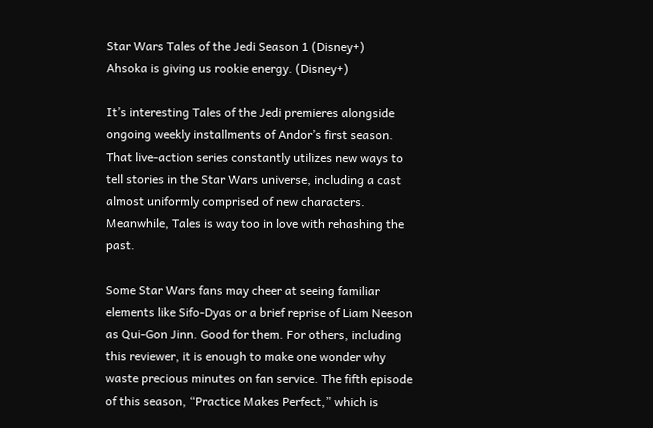Star Wars Tales of the Jedi Season 1 (Disney+)
Ahsoka is giving us rookie energy. (Disney+)

It’s interesting Tales of the Jedi premieres alongside ongoing weekly installments of Andor’s first season. That live-action series constantly utilizes new ways to tell stories in the Star Wars universe, including a cast almost uniformly comprised of new characters. Meanwhile, Tales is way too in love with rehashing the past.

Some Star Wars fans may cheer at seeing familiar elements like Sifo-Dyas or a brief reprise of Liam Neeson as Qui-Gon Jinn. Good for them. For others, including this reviewer, it is enough to make one wonder why waste precious minutes on fan service. The fifth episode of this season, “Practice Makes Perfect,” which is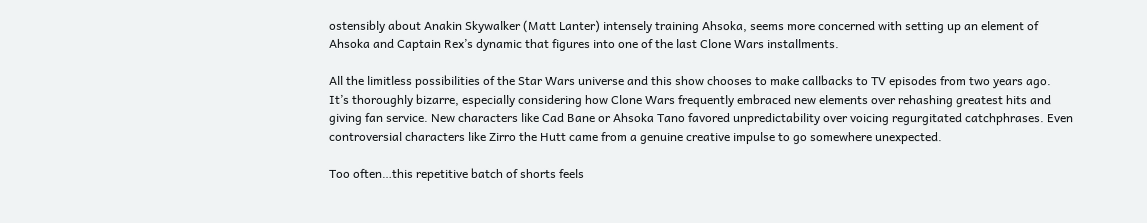ostensibly about Anakin Skywalker (Matt Lanter) intensely training Ahsoka, seems more concerned with setting up an element of Ahsoka and Captain Rex’s dynamic that figures into one of the last Clone Wars installments.

All the limitless possibilities of the Star Wars universe and this show chooses to make callbacks to TV episodes from two years ago. It’s thoroughly bizarre, especially considering how Clone Wars frequently embraced new elements over rehashing greatest hits and giving fan service. New characters like Cad Bane or Ahsoka Tano favored unpredictability over voicing regurgitated catchphrases. Even controversial characters like Zirro the Hutt came from a genuine creative impulse to go somewhere unexpected.

Too often…this repetitive batch of shorts feels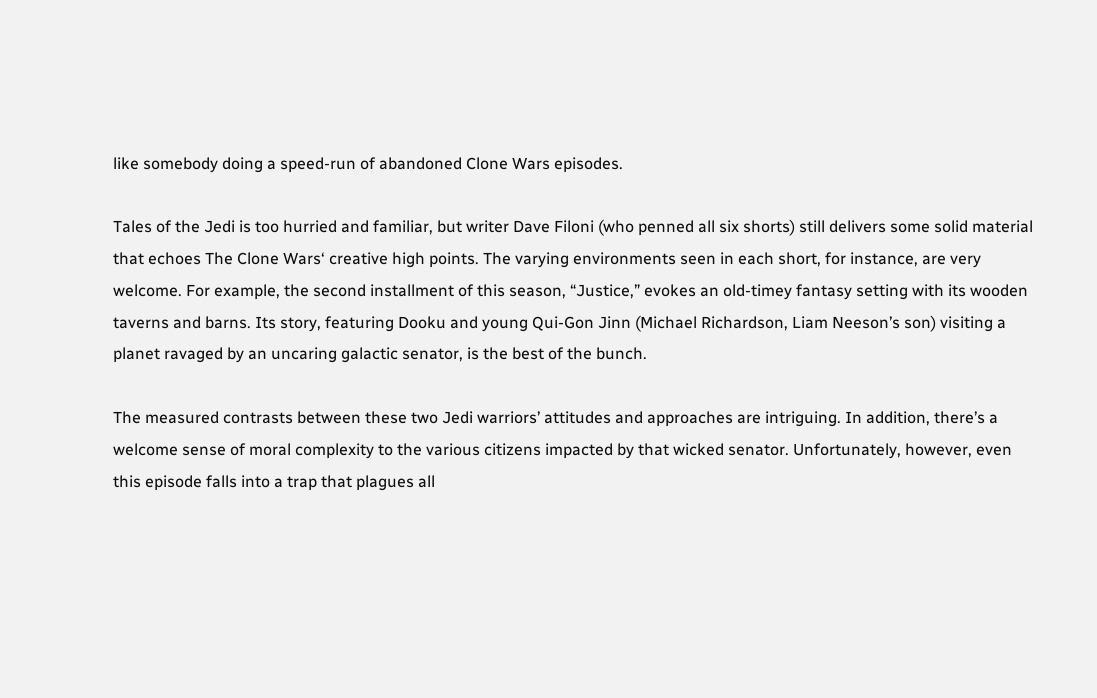like somebody doing a speed-run of abandoned Clone Wars episodes.

Tales of the Jedi is too hurried and familiar, but writer Dave Filoni (who penned all six shorts) still delivers some solid material that echoes The Clone Wars‘ creative high points. The varying environments seen in each short, for instance, are very welcome. For example, the second installment of this season, “Justice,” evokes an old-timey fantasy setting with its wooden taverns and barns. Its story, featuring Dooku and young Qui-Gon Jinn (Michael Richardson, Liam Neeson’s son) visiting a planet ravaged by an uncaring galactic senator, is the best of the bunch.

The measured contrasts between these two Jedi warriors’ attitudes and approaches are intriguing. In addition, there’s a welcome sense of moral complexity to the various citizens impacted by that wicked senator. Unfortunately, however, even this episode falls into a trap that plagues all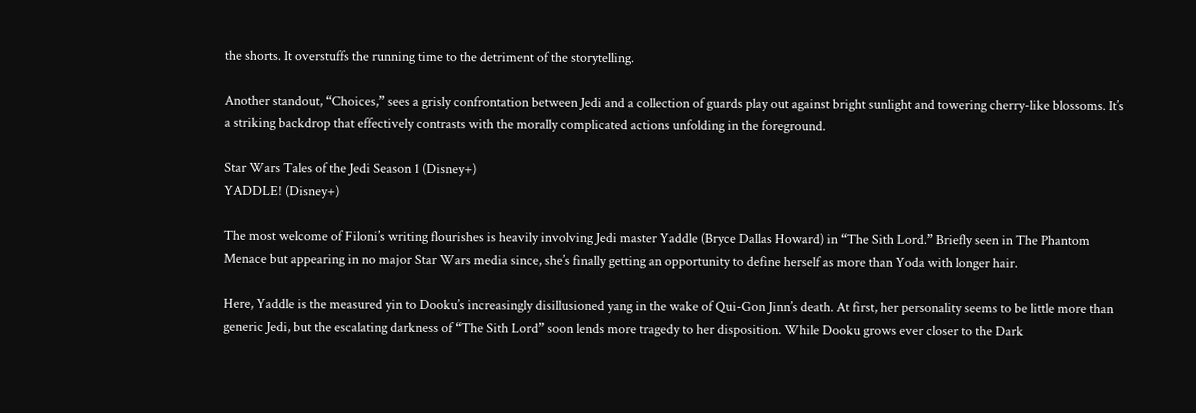the shorts. It overstuffs the running time to the detriment of the storytelling.

Another standout, “Choices,” sees a grisly confrontation between Jedi and a collection of guards play out against bright sunlight and towering cherry-like blossoms. It’s a striking backdrop that effectively contrasts with the morally complicated actions unfolding in the foreground.

Star Wars Tales of the Jedi Season 1 (Disney+)
YADDLE! (Disney+)

The most welcome of Filoni’s writing flourishes is heavily involving Jedi master Yaddle (Bryce Dallas Howard) in “The Sith Lord.” Briefly seen in The Phantom Menace but appearing in no major Star Wars media since, she’s finally getting an opportunity to define herself as more than Yoda with longer hair.

Here, Yaddle is the measured yin to Dooku’s increasingly disillusioned yang in the wake of Qui-Gon Jinn’s death. At first, her personality seems to be little more than generic Jedi, but the escalating darkness of “The Sith Lord” soon lends more tragedy to her disposition. While Dooku grows ever closer to the Dark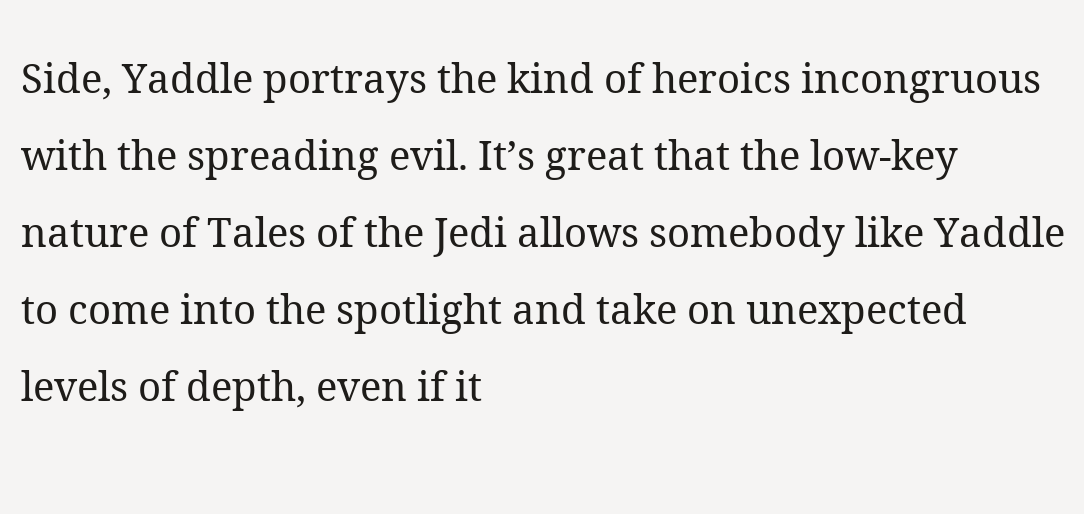Side, Yaddle portrays the kind of heroics incongruous with the spreading evil. It’s great that the low-key nature of Tales of the Jedi allows somebody like Yaddle to come into the spotlight and take on unexpected levels of depth, even if it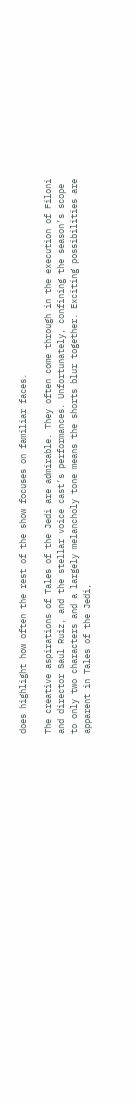does highlight how often the rest of the show focuses on familiar faces.

The creative aspirations of Tales of the Jedi are admirable. They often come through in the execution of Filoni and director Saul Ruiz, and the stellar voice cast’s performances. Unfortunately, confining the season’s scope to only two characters and a largely melancholy tone means the shorts blur together. Exciting possibilities are apparent in Tales of the Jedi,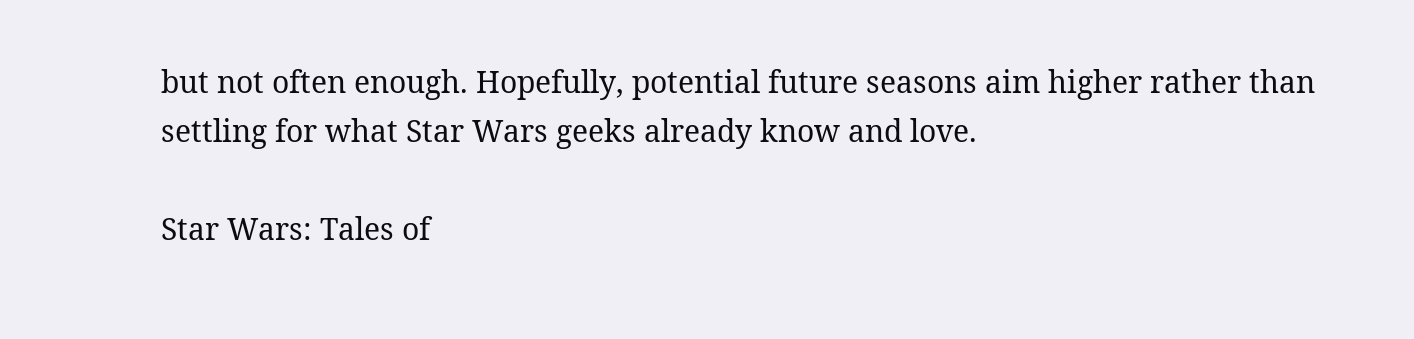but not often enough. Hopefully, potential future seasons aim higher rather than settling for what Star Wars geeks already know and love.

Star Wars: Tales of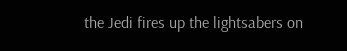the Jedi fires up the lightsabers on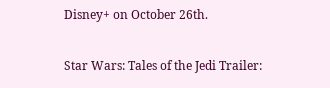Disney+ on October 26th.

Star Wars: Tales of the Jedi Trailer: